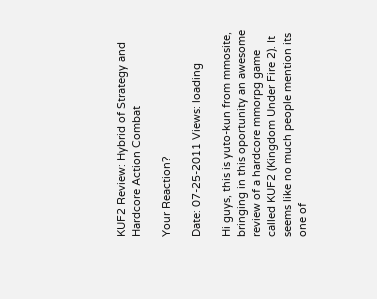KUF2 Review: Hybrid of Strategy and Hardcore Action Combat

Your Reaction?

Date: 07-25-2011 Views: loading

Hi guys, this is yuto-kun from mmosite, bringing in this oportunity an awesome review of a hardcore mmorpg game called KUF2 (Kingdom Under Fire 2). It seems like no much people mention its one of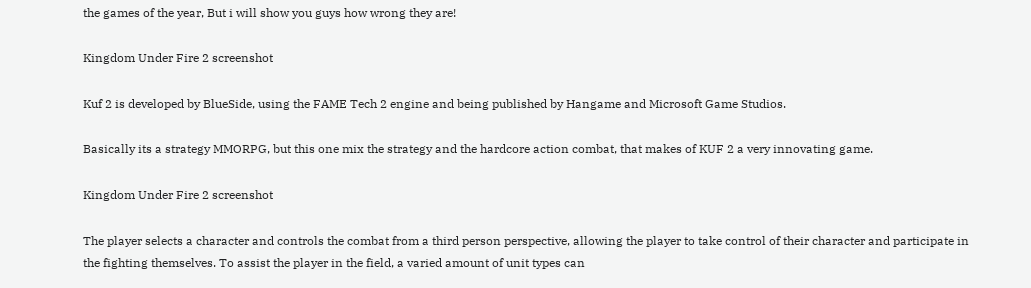the games of the year, But i will show you guys how wrong they are!

Kingdom Under Fire 2 screenshot

Kuf 2 is developed by BlueSide, using the FAME Tech 2 engine and being published by Hangame and Microsoft Game Studios.

Basically its a strategy MMORPG, but this one mix the strategy and the hardcore action combat, that makes of KUF 2 a very innovating game.

Kingdom Under Fire 2 screenshot

The player selects a character and controls the combat from a third person perspective, allowing the player to take control of their character and participate in the fighting themselves. To assist the player in the field, a varied amount of unit types can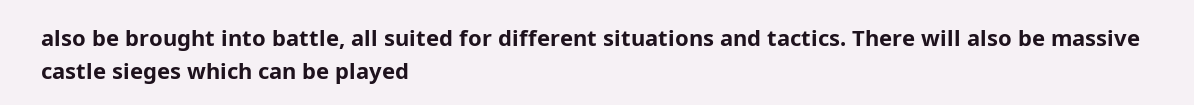also be brought into battle, all suited for different situations and tactics. There will also be massive castle sieges which can be played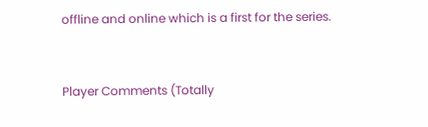offline and online which is a first for the series.



Player Comments (Totally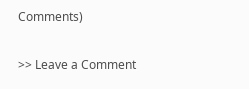Comments)

>> Leave a Comment